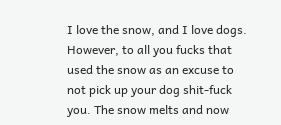I love the snow, and I love dogs. However, to all you fucks that used the snow as an excuse to not pick up your dog shit-fuck you. The snow melts and now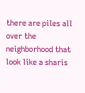there are piles all over the neighborhood that look like a sharis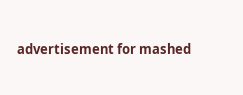advertisement for mashed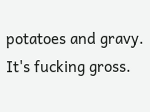potatoes and gravy. It's fucking gross.